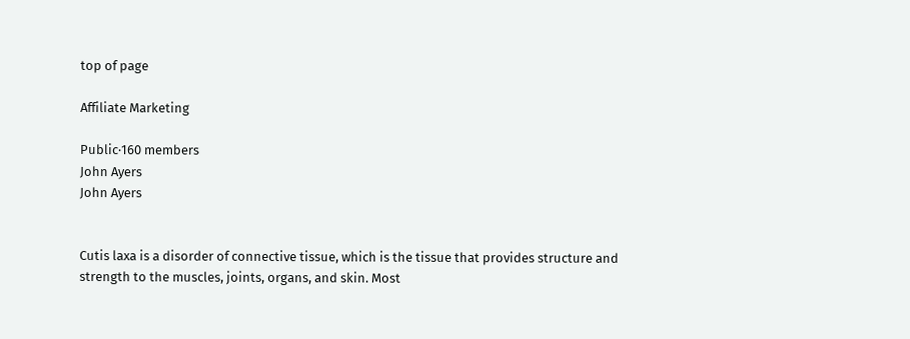top of page

Affiliate Marketing

Public·160 members
John Ayers
John Ayers


Cutis laxa is a disorder of connective tissue, which is the tissue that provides structure and strength to the muscles, joints, organs, and skin. Most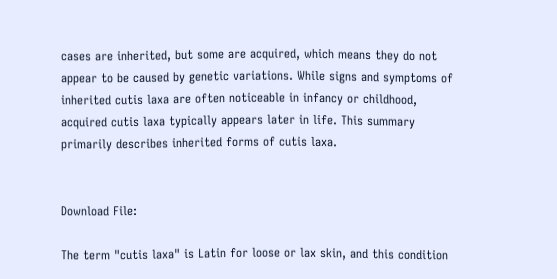cases are inherited, but some are acquired, which means they do not appear to be caused by genetic variations. While signs and symptoms of inherited cutis laxa are often noticeable in infancy or childhood, acquired cutis laxa typically appears later in life. This summary primarily describes inherited forms of cutis laxa.


Download File:

The term "cutis laxa" is Latin for loose or lax skin, and this condition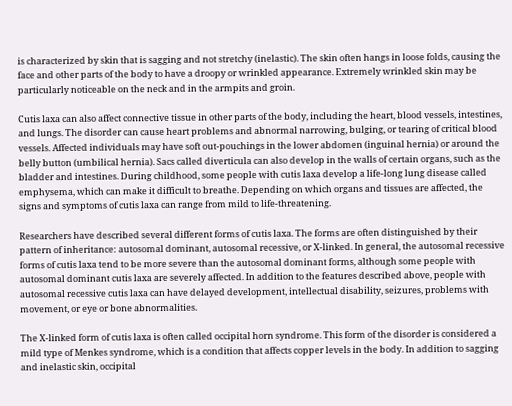is characterized by skin that is sagging and not stretchy (inelastic). The skin often hangs in loose folds, causing the face and other parts of the body to have a droopy or wrinkled appearance. Extremely wrinkled skin may be particularly noticeable on the neck and in the armpits and groin.

Cutis laxa can also affect connective tissue in other parts of the body, including the heart, blood vessels, intestines, and lungs. The disorder can cause heart problems and abnormal narrowing, bulging, or tearing of critical blood vessels. Affected individuals may have soft out-pouchings in the lower abdomen (inguinal hernia) or around the belly button (umbilical hernia). Sacs called diverticula can also develop in the walls of certain organs, such as the bladder and intestines. During childhood, some people with cutis laxa develop a life-long lung disease called emphysema, which can make it difficult to breathe. Depending on which organs and tissues are affected, the signs and symptoms of cutis laxa can range from mild to life-threatening.

Researchers have described several different forms of cutis laxa. The forms are often distinguished by their pattern of inheritance: autosomal dominant, autosomal recessive, or X-linked. In general, the autosomal recessive forms of cutis laxa tend to be more severe than the autosomal dominant forms, although some people with autosomal dominant cutis laxa are severely affected. In addition to the features described above, people with autosomal recessive cutis laxa can have delayed development, intellectual disability, seizures, problems with movement, or eye or bone abnormalities.

The X-linked form of cutis laxa is often called occipital horn syndrome. This form of the disorder is considered a mild type of Menkes syndrome, which is a condition that affects copper levels in the body. In addition to sagging and inelastic skin, occipital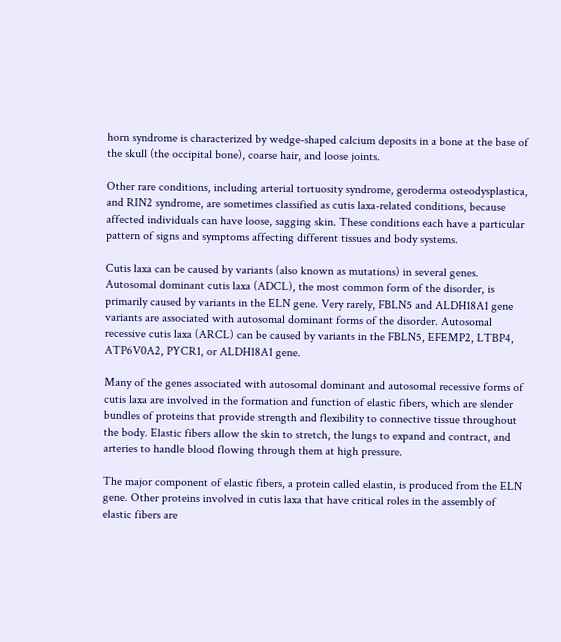horn syndrome is characterized by wedge-shaped calcium deposits in a bone at the base of the skull (the occipital bone), coarse hair, and loose joints.

Other rare conditions, including arterial tortuosity syndrome, geroderma osteodysplastica, and RIN2 syndrome, are sometimes classified as cutis laxa-related conditions, because affected individuals can have loose, sagging skin. These conditions each have a particular pattern of signs and symptoms affecting different tissues and body systems.

Cutis laxa can be caused by variants (also known as mutations) in several genes. Autosomal dominant cutis laxa (ADCL), the most common form of the disorder, is primarily caused by variants in the ELN gene. Very rarely, FBLN5 and ALDH18A1 gene variants are associated with autosomal dominant forms of the disorder. Autosomal recessive cutis laxa (ARCL) can be caused by variants in the FBLN5, EFEMP2, LTBP4, ATP6V0A2, PYCR1, or ALDH18A1 gene.

Many of the genes associated with autosomal dominant and autosomal recessive forms of cutis laxa are involved in the formation and function of elastic fibers, which are slender bundles of proteins that provide strength and flexibility to connective tissue throughout the body. Elastic fibers allow the skin to stretch, the lungs to expand and contract, and arteries to handle blood flowing through them at high pressure.

The major component of elastic fibers, a protein called elastin, is produced from the ELN gene. Other proteins involved in cutis laxa that have critical roles in the assembly of elastic fibers are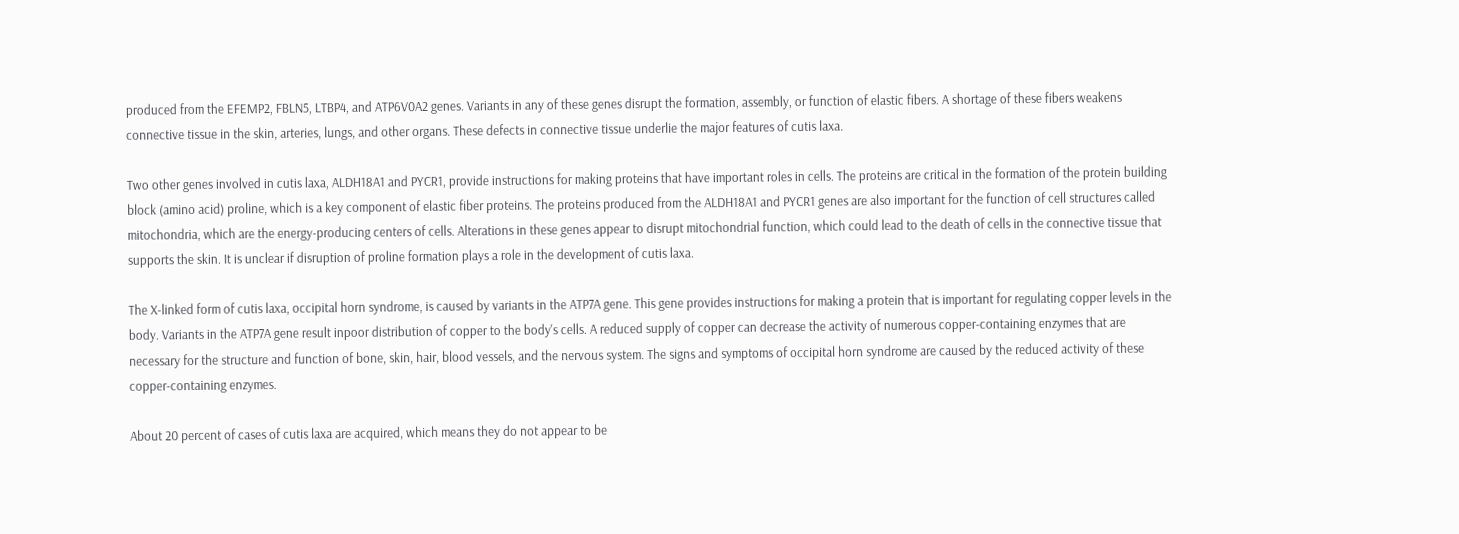produced from the EFEMP2, FBLN5, LTBP4, and ATP6V0A2 genes. Variants in any of these genes disrupt the formation, assembly, or function of elastic fibers. A shortage of these fibers weakens connective tissue in the skin, arteries, lungs, and other organs. These defects in connective tissue underlie the major features of cutis laxa.

Two other genes involved in cutis laxa, ALDH18A1 and PYCR1, provide instructions for making proteins that have important roles in cells. The proteins are critical in the formation of the protein building block (amino acid) proline, which is a key component of elastic fiber proteins. The proteins produced from the ALDH18A1 and PYCR1 genes are also important for the function of cell structures called mitochondria, which are the energy-producing centers of cells. Alterations in these genes appear to disrupt mitochondrial function, which could lead to the death of cells in the connective tissue that supports the skin. It is unclear if disruption of proline formation plays a role in the development of cutis laxa.

The X-linked form of cutis laxa, occipital horn syndrome, is caused by variants in the ATP7A gene. This gene provides instructions for making a protein that is important for regulating copper levels in the body. Variants in the ATP7A gene result inpoor distribution of copper to the body's cells. A reduced supply of copper can decrease the activity of numerous copper-containing enzymes that are necessary for the structure and function of bone, skin, hair, blood vessels, and the nervous system. The signs and symptoms of occipital horn syndrome are caused by the reduced activity of these copper-containing enzymes.

About 20 percent of cases of cutis laxa are acquired, which means they do not appear to be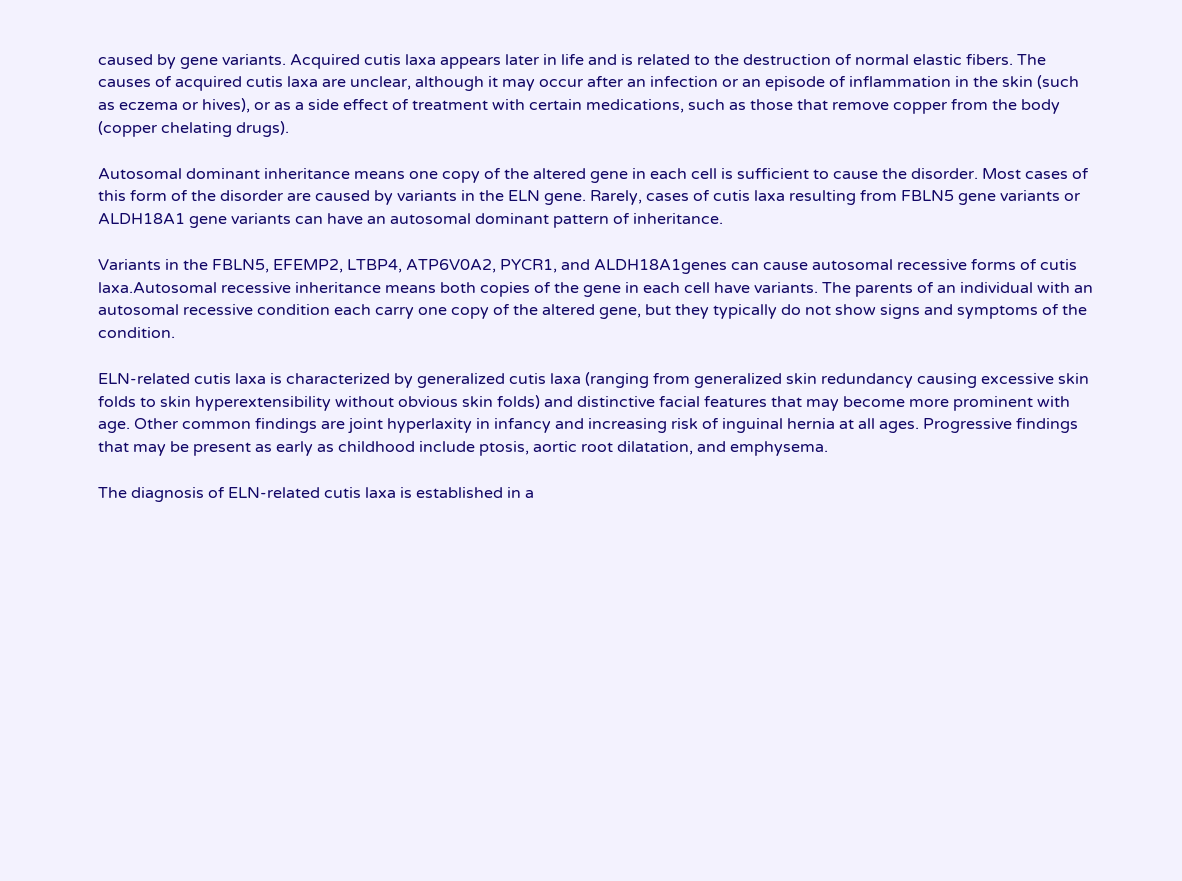caused by gene variants. Acquired cutis laxa appears later in life and is related to the destruction of normal elastic fibers. The causes of acquired cutis laxa are unclear, although it may occur after an infection or an episode of inflammation in the skin (such as eczema or hives), or as a side effect of treatment with certain medications, such as those that remove copper from the body (copper chelating drugs).

Autosomal dominant inheritance means one copy of the altered gene in each cell is sufficient to cause the disorder. Most cases of this form of the disorder are caused by variants in the ELN gene. Rarely, cases of cutis laxa resulting from FBLN5 gene variants or ALDH18A1 gene variants can have an autosomal dominant pattern of inheritance.

Variants in the FBLN5, EFEMP2, LTBP4, ATP6V0A2, PYCR1, and ALDH18A1genes can cause autosomal recessive forms of cutis laxa.Autosomal recessive inheritance means both copies of the gene in each cell have variants. The parents of an individual with an autosomal recessive condition each carry one copy of the altered gene, but they typically do not show signs and symptoms of the condition.

ELN-related cutis laxa is characterized by generalized cutis laxa (ranging from generalized skin redundancy causing excessive skin folds to skin hyperextensibility without obvious skin folds) and distinctive facial features that may become more prominent with age. Other common findings are joint hyperlaxity in infancy and increasing risk of inguinal hernia at all ages. Progressive findings that may be present as early as childhood include ptosis, aortic root dilatation, and emphysema.

The diagnosis of ELN-related cutis laxa is established in a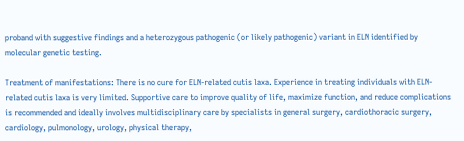proband with suggestive findings and a heterozygous pathogenic (or likely pathogenic) variant in ELN identified by molecular genetic testing.

Treatment of manifestations: There is no cure for ELN-related cutis laxa. Experience in treating individuals with ELN-related cutis laxa is very limited. Supportive care to improve quality of life, maximize function, and reduce complications is recommended and ideally involves multidisciplinary care by specialists in general surgery, cardiothoracic surgery, cardiology, pulmonology, urology, physical therapy,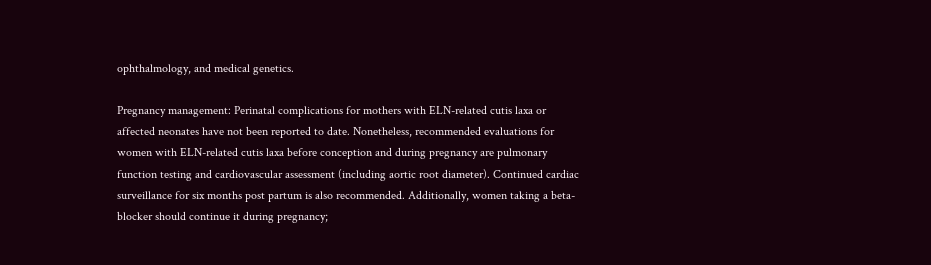ophthalmology, and medical genetics.

Pregnancy management: Perinatal complications for mothers with ELN-related cutis laxa or affected neonates have not been reported to date. Nonetheless, recommended evaluations for women with ELN-related cutis laxa before conception and during pregnancy are pulmonary function testing and cardiovascular assessment (including aortic root diameter). Continued cardiac surveillance for six months post partum is also recommended. Additionally, women taking a beta-blocker should continue it during pregnancy;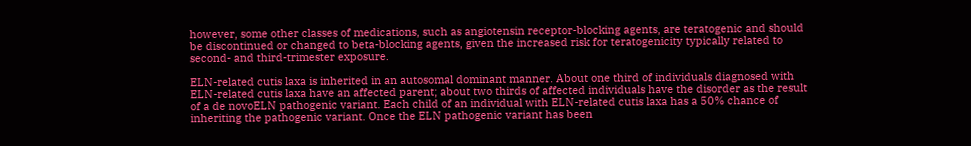however, some other classes of medications, such as angiotensin receptor-blocking agents, are teratogenic and should be discontinued or changed to beta-blocking agents, given the increased risk for teratogenicity typically related to second- and third-trimester exposure.

ELN-related cutis laxa is inherited in an autosomal dominant manner. About one third of individuals diagnosed with ELN-related cutis laxa have an affected parent; about two thirds of affected individuals have the disorder as the result of a de novoELN pathogenic variant. Each child of an individual with ELN-related cutis laxa has a 50% chance of inheriting the pathogenic variant. Once the ELN pathogenic variant has been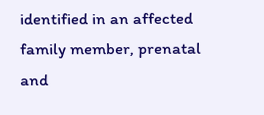identified in an affected family member, prenatal and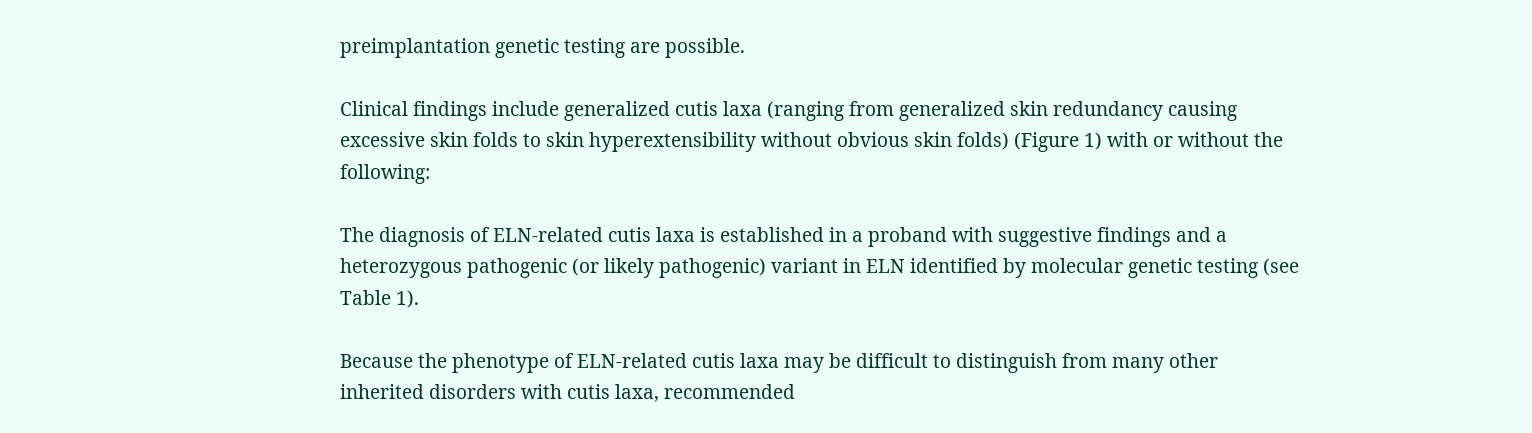preimplantation genetic testing are possible.

Clinical findings include generalized cutis laxa (ranging from generalized skin redundancy causing excessive skin folds to skin hyperextensibility without obvious skin folds) (Figure 1) with or without the following:

The diagnosis of ELN-related cutis laxa is established in a proband with suggestive findings and a heterozygous pathogenic (or likely pathogenic) variant in ELN identified by molecular genetic testing (see Table 1).

Because the phenotype of ELN-related cutis laxa may be difficult to distinguish from many other inherited disorders with cutis laxa, recommended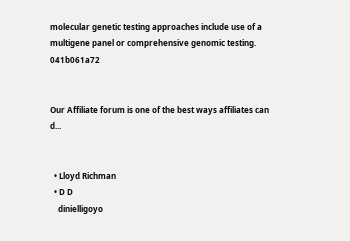molecular genetic testing approaches include use of a multigene panel or comprehensive genomic testing. 041b061a72


Our Affiliate forum is one of the best ways affiliates can d...


  • Lloyd Richman
  • D D
    dinielligoyo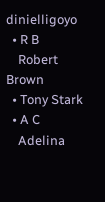dinielligoyo
  • R B
    Robert Brown
  • Tony Stark
  • A C
    Adelina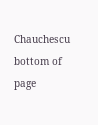Chauchescu
bottom of page